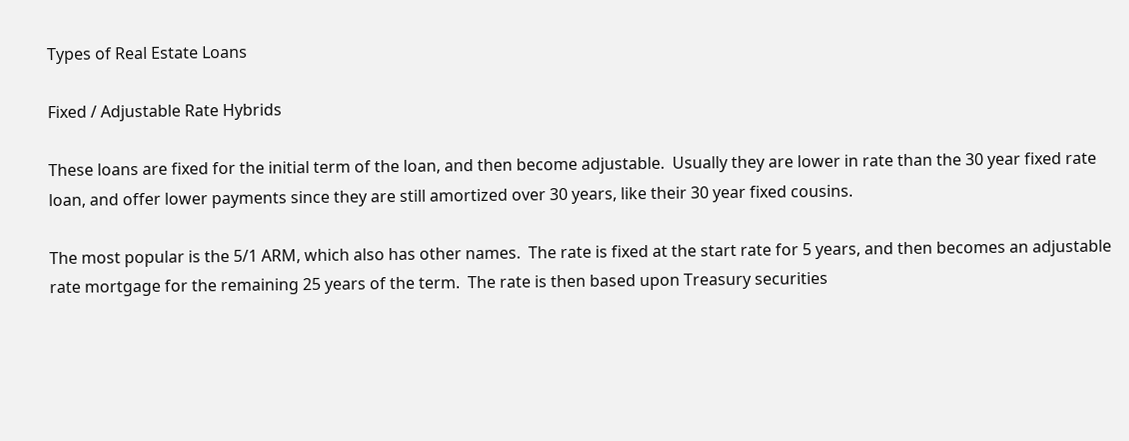Types of Real Estate Loans

Fixed / Adjustable Rate Hybrids

These loans are fixed for the initial term of the loan, and then become adjustable.  Usually they are lower in rate than the 30 year fixed rate loan, and offer lower payments since they are still amortized over 30 years, like their 30 year fixed cousins.

The most popular is the 5/1 ARM, which also has other names.  The rate is fixed at the start rate for 5 years, and then becomes an adjustable rate mortgage for the remaining 25 years of the term.  The rate is then based upon Treasury securities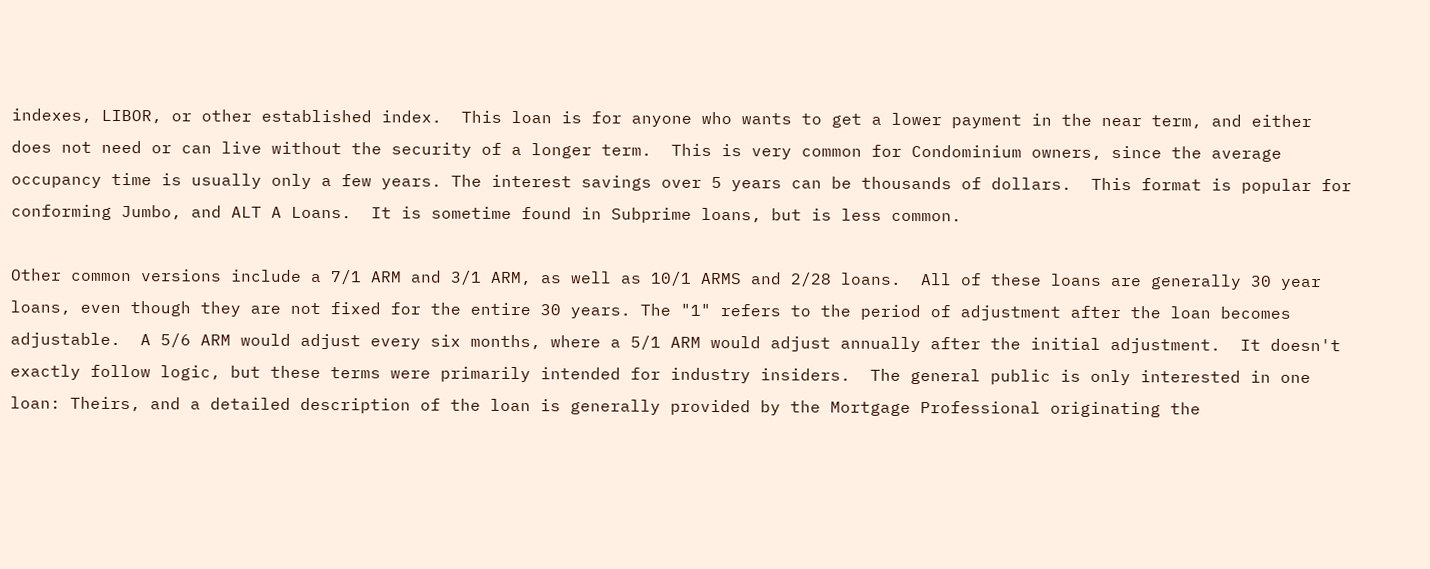indexes, LIBOR, or other established index.  This loan is for anyone who wants to get a lower payment in the near term, and either does not need or can live without the security of a longer term.  This is very common for Condominium owners, since the average occupancy time is usually only a few years. The interest savings over 5 years can be thousands of dollars.  This format is popular for conforming Jumbo, and ALT A Loans.  It is sometime found in Subprime loans, but is less common.

Other common versions include a 7/1 ARM and 3/1 ARM, as well as 10/1 ARMS and 2/28 loans.  All of these loans are generally 30 year loans, even though they are not fixed for the entire 30 years. The "1" refers to the period of adjustment after the loan becomes adjustable.  A 5/6 ARM would adjust every six months, where a 5/1 ARM would adjust annually after the initial adjustment.  It doesn't exactly follow logic, but these terms were primarily intended for industry insiders.  The general public is only interested in one loan: Theirs, and a detailed description of the loan is generally provided by the Mortgage Professional originating the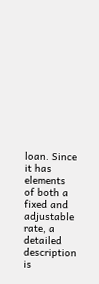loan. Since it has elements of both a fixed and adjustable rate, a detailed description is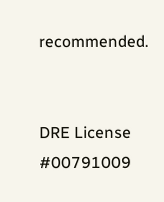recommended.


DRE License #00791009